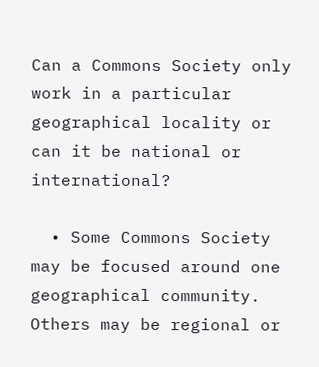Can a Commons Society only work in a particular geographical locality or can it be national or international?

  • Some Commons Society may be focused around one geographical community. Others may be regional or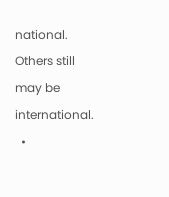national. Others still may be international.
  •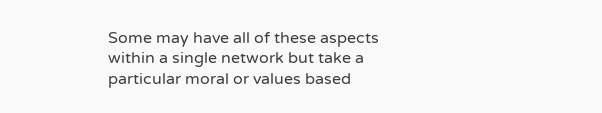Some may have all of these aspects within a single network but take a particular moral or values based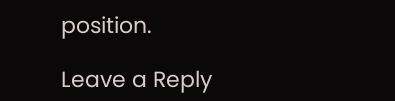position.

Leave a Reply